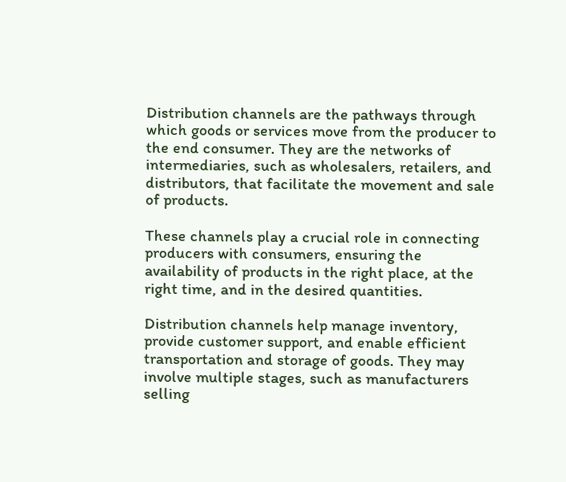Distribution channels are the pathways through which goods or services move from the producer to the end consumer. They are the networks of intermediaries, such as wholesalers, retailers, and distributors, that facilitate the movement and sale of products.

These channels play a crucial role in connecting producers with consumers, ensuring the availability of products in the right place, at the right time, and in the desired quantities.

Distribution channels help manage inventory, provide customer support, and enable efficient transportation and storage of goods. They may involve multiple stages, such as manufacturers selling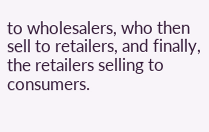to wholesalers, who then sell to retailers, and finally, the retailers selling to consumers.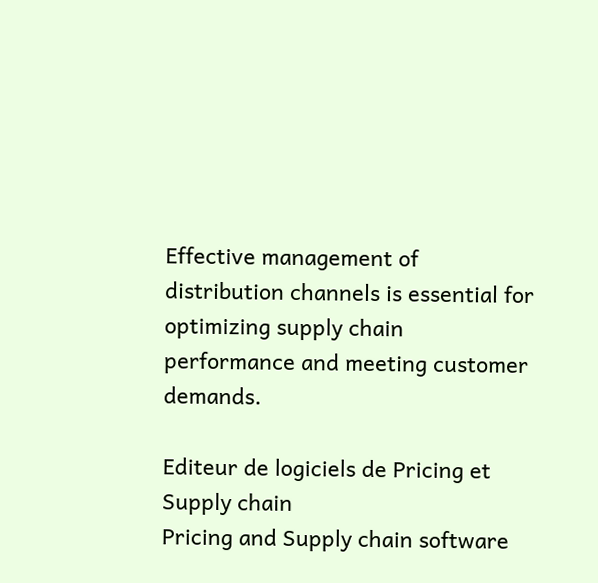Effective management of distribution channels is essential for optimizing supply chain performance and meeting customer demands.

Editeur de logiciels de Pricing et Supply chain
Pricing and Supply chain software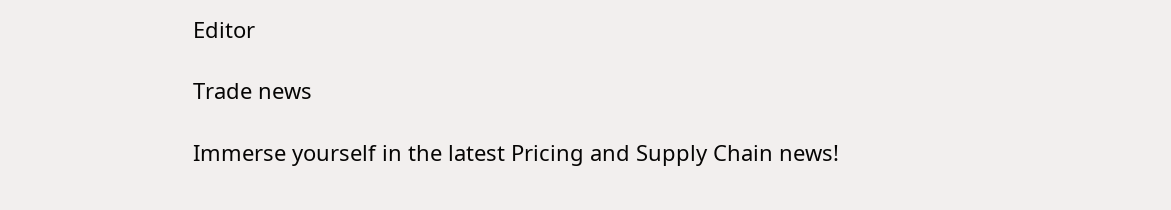Editor

Trade news

Immerse yourself in the latest Pricing and Supply Chain news!